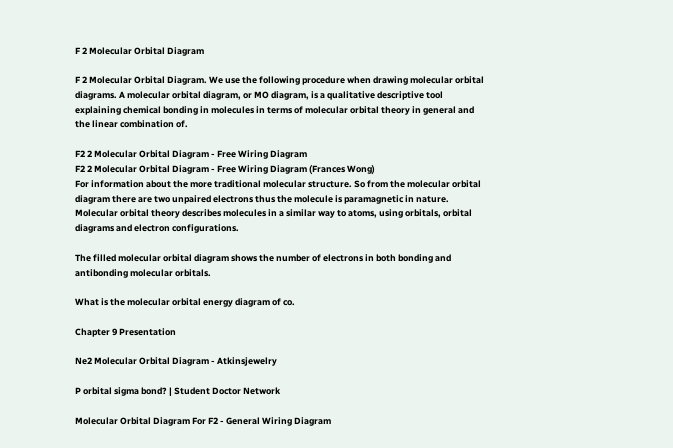F 2 Molecular Orbital Diagram

F 2 Molecular Orbital Diagram. We use the following procedure when drawing molecular orbital diagrams. A molecular orbital diagram, or MO diagram, is a qualitative descriptive tool explaining chemical bonding in molecules in terms of molecular orbital theory in general and the linear combination of.

F2 2 Molecular Orbital Diagram - Free Wiring Diagram
F2 2 Molecular Orbital Diagram - Free Wiring Diagram (Frances Wong)
For information about the more traditional molecular structure. So from the molecular orbital diagram there are two unpaired electrons thus the molecule is paramagnetic in nature. Molecular orbital theory describes molecules in a similar way to atoms, using orbitals, orbital diagrams and electron configurations.

The filled molecular orbital diagram shows the number of electrons in both bonding and antibonding molecular orbitals.

What is the molecular orbital energy diagram of co.

Chapter 9 Presentation

Ne2 Molecular Orbital Diagram - Atkinsjewelry

P orbital sigma bond? | Student Doctor Network

Molecular Orbital Diagram For F2 - General Wiring Diagram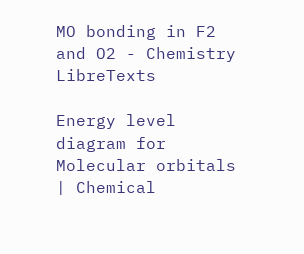MO bonding in F2 and O2 - Chemistry LibreTexts

Energy level diagram for Molecular orbitals | Chemical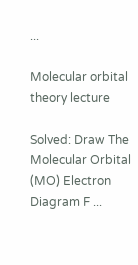...

Molecular orbital theory lecture

Solved: Draw The Molecular Orbital (MO) Electron Diagram F ...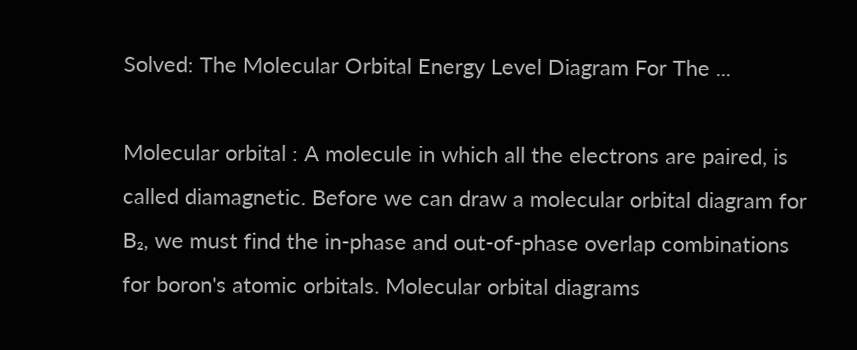Solved: The Molecular Orbital Energy Level Diagram For The ...

Molecular orbital : A molecule in which all the electrons are paired, is called diamagnetic. Before we can draw a molecular orbital diagram for B₂, we must find the in-phase and out-of-phase overlap combinations for boron's atomic orbitals. Molecular orbital diagrams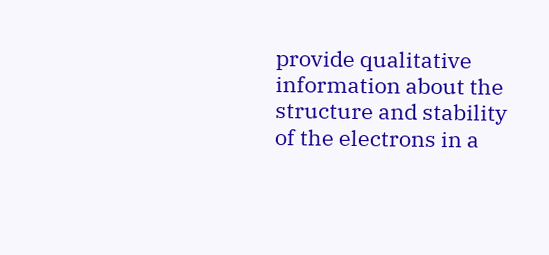provide qualitative information about the structure and stability of the electrons in a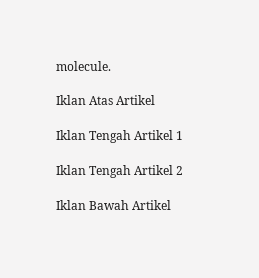molecule.

Iklan Atas Artikel

Iklan Tengah Artikel 1

Iklan Tengah Artikel 2

Iklan Bawah Artikel